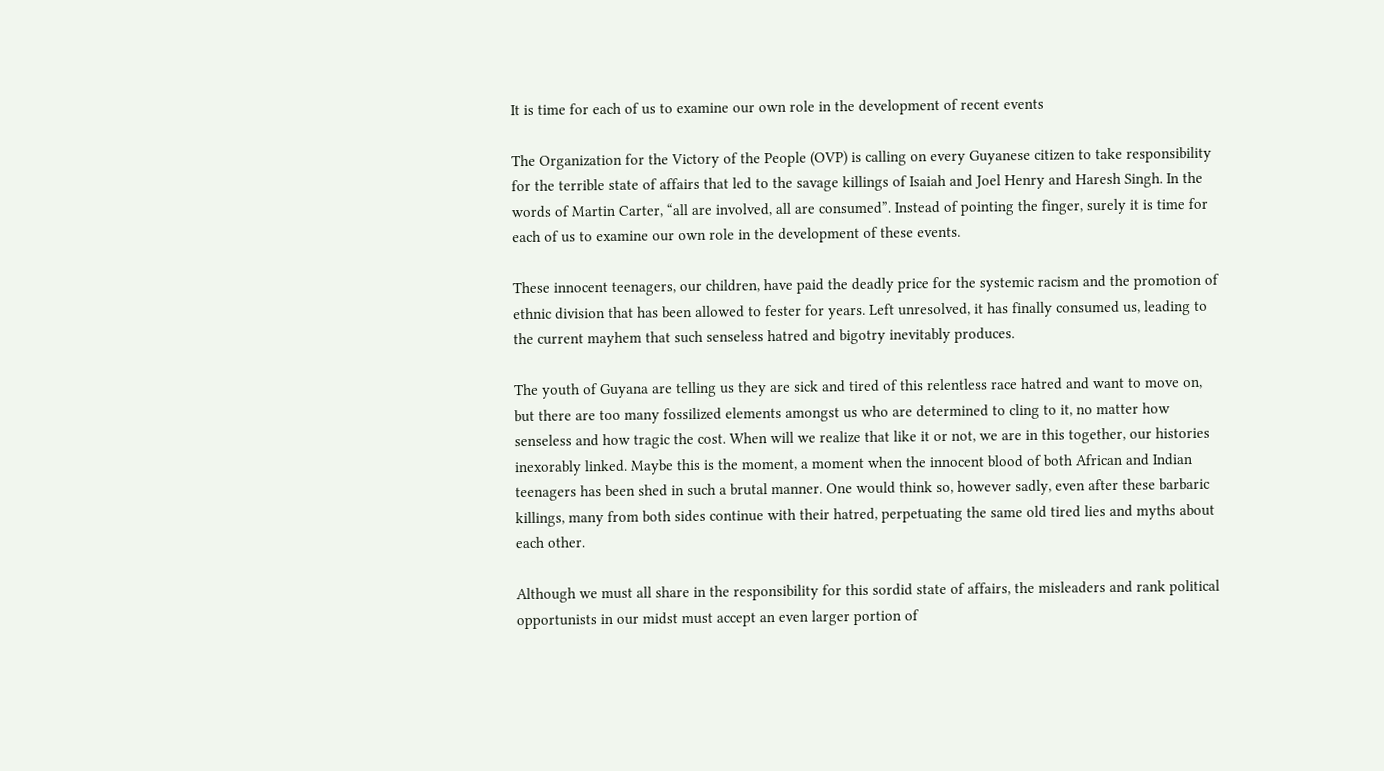It is time for each of us to examine our own role in the development of recent events

The Organization for the Victory of the People (OVP) is calling on every Guyanese citizen to take responsibility for the terrible state of affairs that led to the savage killings of Isaiah and Joel Henry and Haresh Singh. In the words of Martin Carter, “all are involved, all are consumed”. Instead of pointing the finger, surely it is time for each of us to examine our own role in the development of these events.

These innocent teenagers, our children, have paid the deadly price for the systemic racism and the promotion of ethnic division that has been allowed to fester for years. Left unresolved, it has finally consumed us, leading to the current mayhem that such senseless hatred and bigotry inevitably produces.

The youth of Guyana are telling us they are sick and tired of this relentless race hatred and want to move on, but there are too many fossilized elements amongst us who are determined to cling to it, no matter how senseless and how tragic the cost. When will we realize that like it or not, we are in this together, our histories inexorably linked. Maybe this is the moment, a moment when the innocent blood of both African and Indian teenagers has been shed in such a brutal manner. One would think so, however sadly, even after these barbaric killings, many from both sides continue with their hatred, perpetuating the same old tired lies and myths about each other.

Although we must all share in the responsibility for this sordid state of affairs, the misleaders and rank political opportunists in our midst must accept an even larger portion of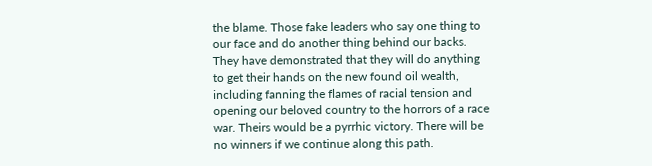the blame. Those fake leaders who say one thing to our face and do another thing behind our backs. They have demonstrated that they will do anything to get their hands on the new found oil wealth, including fanning the flames of racial tension and opening our beloved country to the horrors of a race war. Theirs would be a pyrrhic victory. There will be no winners if we continue along this path.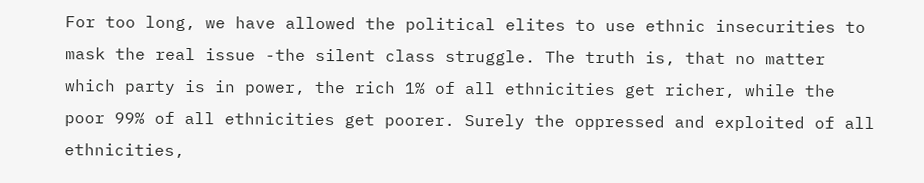For too long, we have allowed the political elites to use ethnic insecurities to mask the real issue -the silent class struggle. The truth is, that no matter which party is in power, the rich 1% of all ethnicities get richer, while the poor 99% of all ethnicities get poorer. Surely the oppressed and exploited of all ethnicities,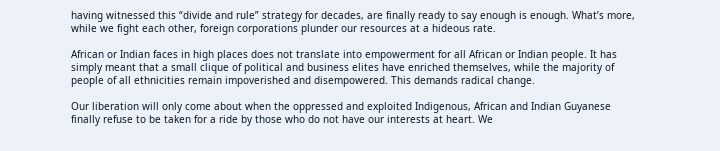having witnessed this “divide and rule” strategy for decades, are finally ready to say enough is enough. What’s more, while we fight each other, foreign corporations plunder our resources at a hideous rate.

African or Indian faces in high places does not translate into empowerment for all African or Indian people. It has simply meant that a small clique of political and business elites have enriched themselves, while the majority of people of all ethnicities remain impoverished and disempowered. This demands radical change.

Our liberation will only come about when the oppressed and exploited Indigenous, African and Indian Guyanese finally refuse to be taken for a ride by those who do not have our interests at heart. We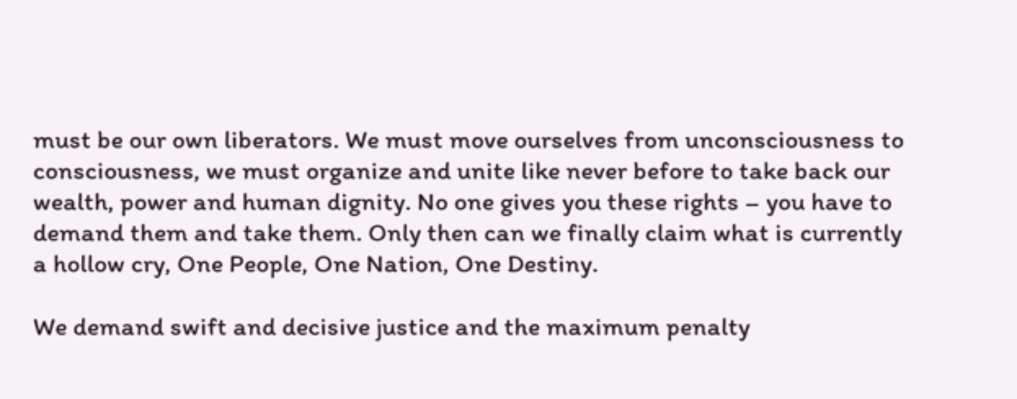must be our own liberators. We must move ourselves from unconsciousness to consciousness, we must organize and unite like never before to take back our wealth, power and human dignity. No one gives you these rights – you have to demand them and take them. Only then can we finally claim what is currently a hollow cry, One People, One Nation, One Destiny.

We demand swift and decisive justice and the maximum penalty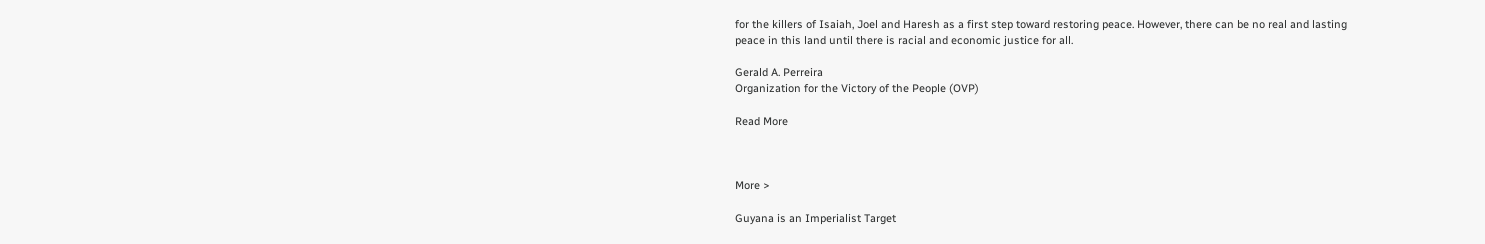for the killers of Isaiah, Joel and Haresh as a first step toward restoring peace. However, there can be no real and lasting peace in this land until there is racial and economic justice for all.

Gerald A. Perreira
Organization for the Victory of the People (OVP)

Read More



More >

Guyana is an Imperialist Target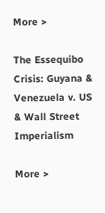More >

The Essequibo Crisis: Guyana & Venezuela v. US & Wall Street Imperialism

More >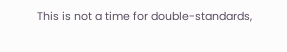This is not a time for double-standards,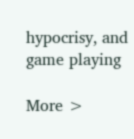hypocrisy, and game playing

More >